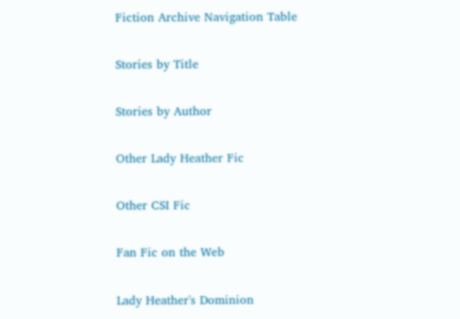Fiction Archive Navigation Table

Stories by Title

Stories by Author

Other Lady Heather Fic

Other CSI Fic

Fan Fic on the Web

Lady Heather's Dominion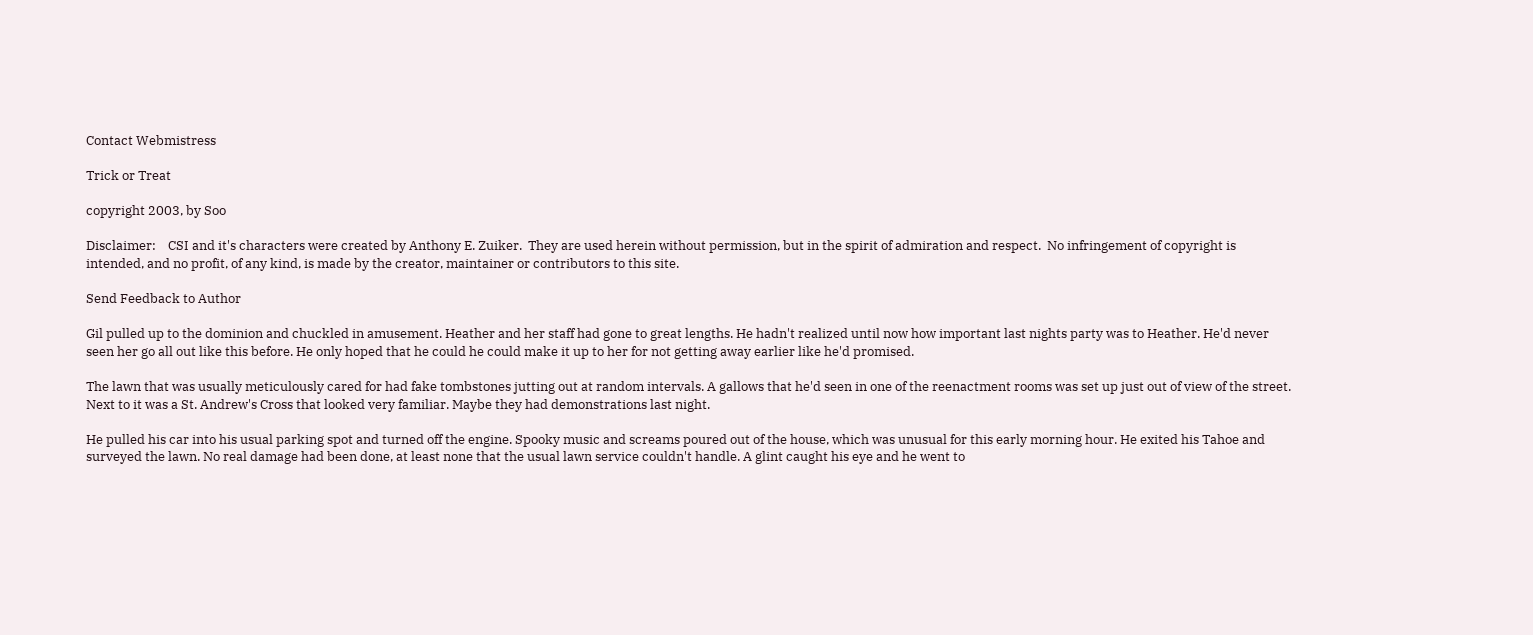Contact Webmistress

Trick or Treat

copyright 2003, by Soo

Disclaimer:    CSI and it's characters were created by Anthony E. Zuiker.  They are used herein without permission, but in the spirit of admiration and respect.  No infringement of copyright is intended, and no profit, of any kind, is made by the creator, maintainer or contributors to this site.

Send Feedback to Author

Gil pulled up to the dominion and chuckled in amusement. Heather and her staff had gone to great lengths. He hadn't realized until now how important last nights party was to Heather. He'd never seen her go all out like this before. He only hoped that he could he could make it up to her for not getting away earlier like he'd promised.

The lawn that was usually meticulously cared for had fake tombstones jutting out at random intervals. A gallows that he'd seen in one of the reenactment rooms was set up just out of view of the street. Next to it was a St. Andrew's Cross that looked very familiar. Maybe they had demonstrations last night.

He pulled his car into his usual parking spot and turned off the engine. Spooky music and screams poured out of the house, which was unusual for this early morning hour. He exited his Tahoe and surveyed the lawn. No real damage had been done, at least none that the usual lawn service couldn't handle. A glint caught his eye and he went to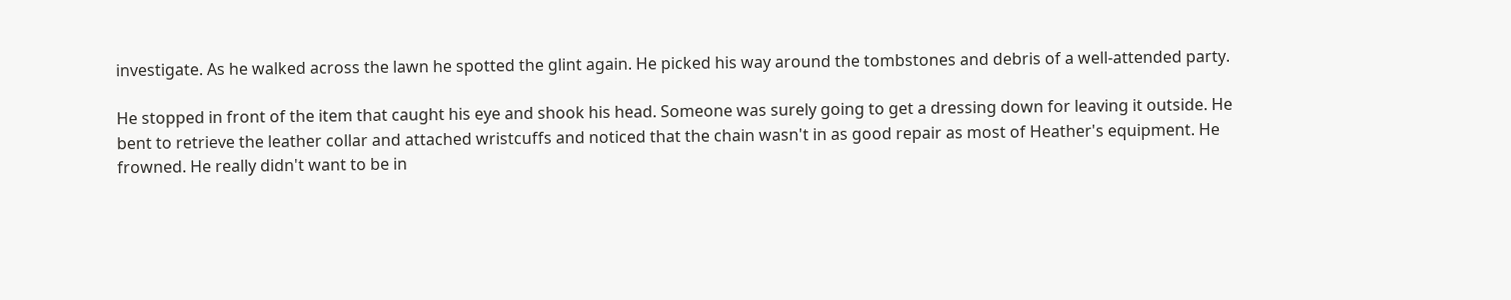investigate. As he walked across the lawn he spotted the glint again. He picked his way around the tombstones and debris of a well-attended party.

He stopped in front of the item that caught his eye and shook his head. Someone was surely going to get a dressing down for leaving it outside. He bent to retrieve the leather collar and attached wristcuffs and noticed that the chain wasn't in as good repair as most of Heather's equipment. He frowned. He really didn't want to be in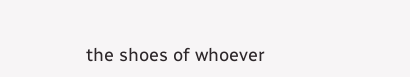the shoes of whoever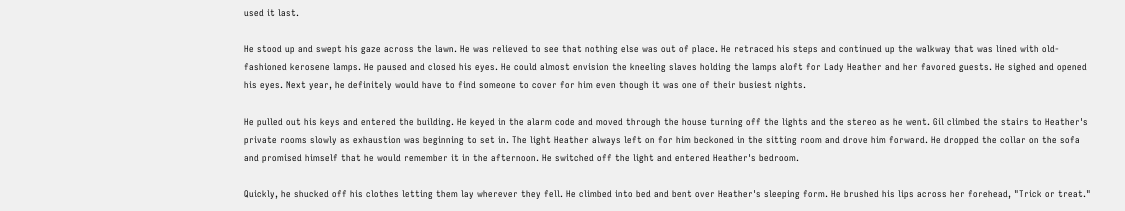used it last.

He stood up and swept his gaze across the lawn. He was relieved to see that nothing else was out of place. He retraced his steps and continued up the walkway that was lined with old-fashioned kerosene lamps. He paused and closed his eyes. He could almost envision the kneeling slaves holding the lamps aloft for Lady Heather and her favored guests. He sighed and opened his eyes. Next year, he definitely would have to find someone to cover for him even though it was one of their busiest nights.

He pulled out his keys and entered the building. He keyed in the alarm code and moved through the house turning off the lights and the stereo as he went. Gil climbed the stairs to Heather's private rooms slowly as exhaustion was beginning to set in. The light Heather always left on for him beckoned in the sitting room and drove him forward. He dropped the collar on the sofa and promised himself that he would remember it in the afternoon. He switched off the light and entered Heather's bedroom.

Quickly, he shucked off his clothes letting them lay wherever they fell. He climbed into bed and bent over Heather's sleeping form. He brushed his lips across her forehead, "Trick or treat."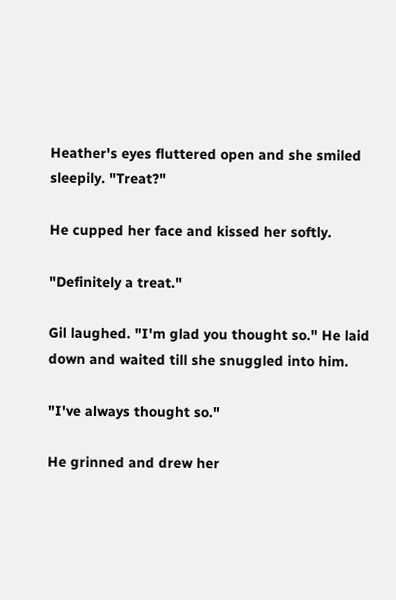Heather's eyes fluttered open and she smiled sleepily. "Treat?"

He cupped her face and kissed her softly.

"Definitely a treat."

Gil laughed. "I'm glad you thought so." He laid down and waited till she snuggled into him.

"I've always thought so."

He grinned and drew her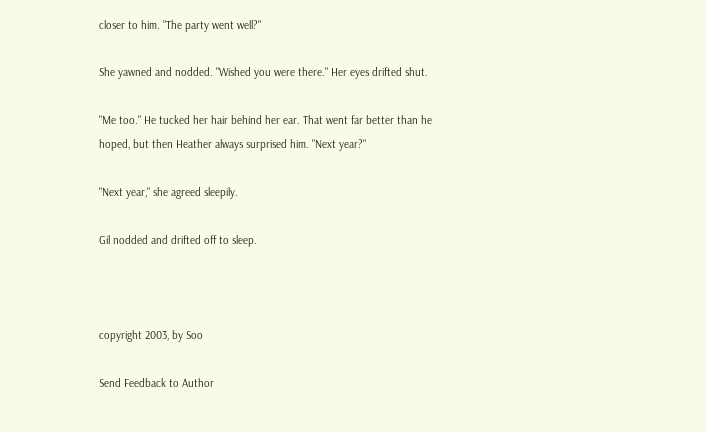closer to him. "The party went well?"

She yawned and nodded. "Wished you were there." Her eyes drifted shut.

"Me too." He tucked her hair behind her ear. That went far better than he hoped, but then Heather always surprised him. "Next year?"

"Next year," she agreed sleepily.

Gil nodded and drifted off to sleep.



copyright 2003, by Soo

Send Feedback to Author